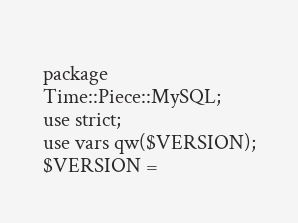package Time::Piece::MySQL;
use strict;
use vars qw($VERSION);
$VERSION =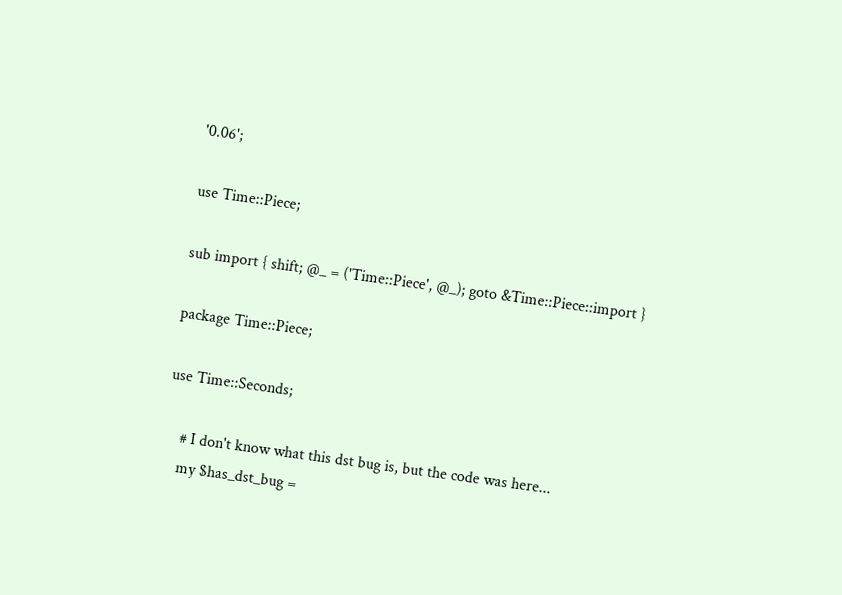'0.06';

use Time::Piece;

sub import { shift; @_ = ('Time::Piece', @_); goto &Time::Piece::import }

package Time::Piece;

use Time::Seconds;

    # I don't know what this dst bug is, but the code was here...
    my $has_dst_bug =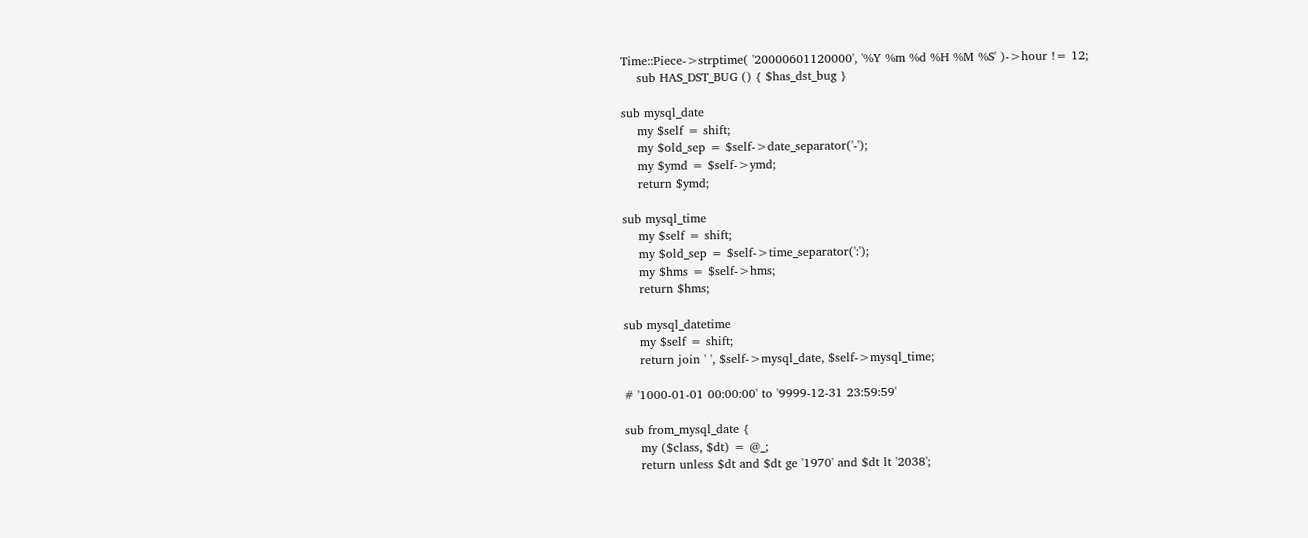Time::Piece->strptime( '20000601120000', '%Y %m %d %H %M %S' )->hour != 12;
    sub HAS_DST_BUG () { $has_dst_bug }

sub mysql_date
    my $self = shift;
    my $old_sep = $self->date_separator('-');
    my $ymd = $self->ymd;
    return $ymd;

sub mysql_time
    my $self = shift;
    my $old_sep = $self->time_separator(':');
    my $hms = $self->hms;
    return $hms;

sub mysql_datetime
    my $self = shift;
    return join ' ', $self->mysql_date, $self->mysql_time;

# '1000-01-01 00:00:00' to '9999-12-31 23:59:59'

sub from_mysql_date {
    my ($class, $dt) = @_;
    return unless $dt and $dt ge '1970' and $dt lt '2038';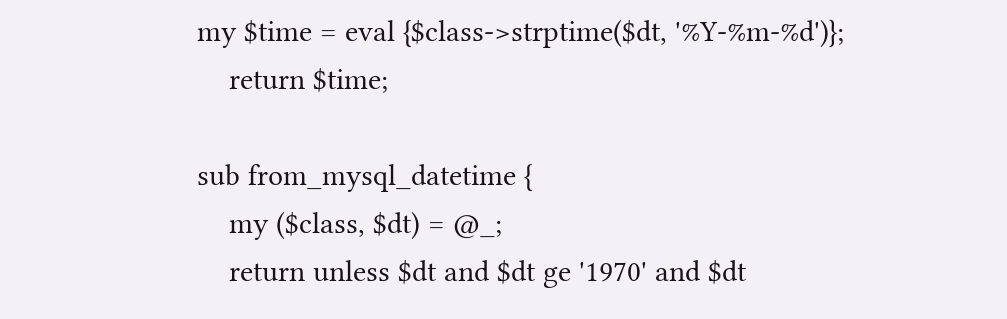my $time = eval {$class->strptime($dt, '%Y-%m-%d')};
    return $time;

sub from_mysql_datetime {
    my ($class, $dt) = @_;
    return unless $dt and $dt ge '1970' and $dt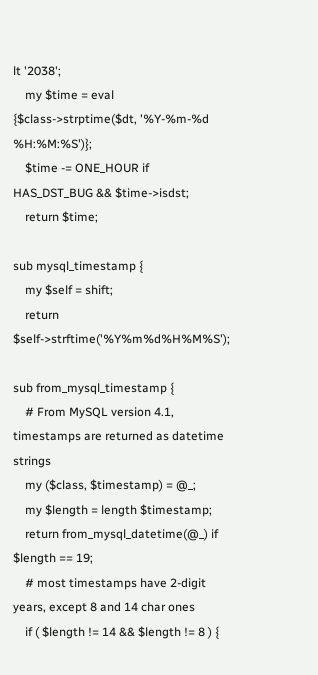lt '2038';
    my $time = eval {$class->strptime($dt, '%Y-%m-%d %H:%M:%S')};
    $time -= ONE_HOUR if HAS_DST_BUG && $time->isdst;
    return $time;

sub mysql_timestamp {
    my $self = shift;
    return $self->strftime('%Y%m%d%H%M%S');

sub from_mysql_timestamp {
    # From MySQL version 4.1, timestamps are returned as datetime strings
    my ($class, $timestamp) = @_;
    my $length = length $timestamp;
    return from_mysql_datetime(@_) if $length == 19;
    # most timestamps have 2-digit years, except 8 and 14 char ones
    if ( $length != 14 && $length != 8 ) {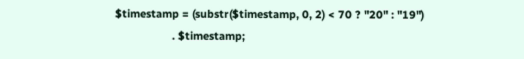$timestamp = (substr($timestamp, 0, 2) < 70 ? "20" : "19")
                   . $timestamp;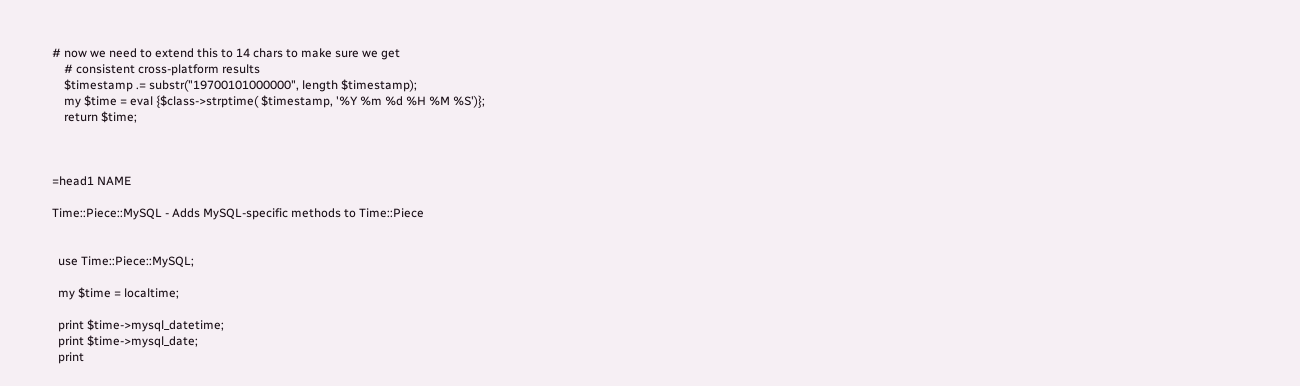# now we need to extend this to 14 chars to make sure we get
    # consistent cross-platform results
    $timestamp .= substr("19700101000000", length $timestamp);
    my $time = eval {$class->strptime( $timestamp, '%Y %m %d %H %M %S')};
    return $time;



=head1 NAME

Time::Piece::MySQL - Adds MySQL-specific methods to Time::Piece


  use Time::Piece::MySQL;

  my $time = localtime;

  print $time->mysql_datetime;
  print $time->mysql_date;
  print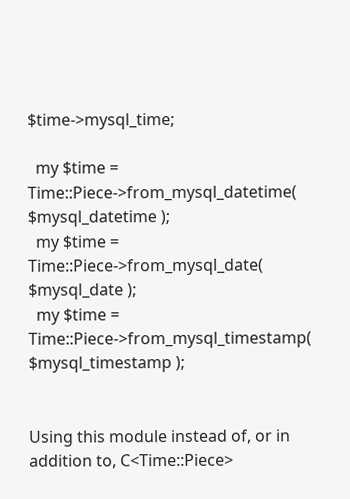$time->mysql_time;

  my $time = Time::Piece->from_mysql_datetime( $mysql_datetime );
  my $time = Time::Piece->from_mysql_date( $mysql_date );
  my $time = Time::Piece->from_mysql_timestamp( $mysql_timestamp );


Using this module instead of, or in addition to, C<Time::Piece>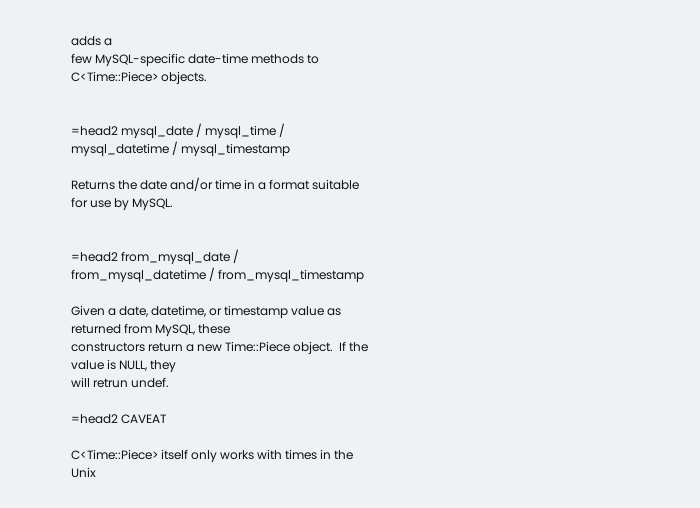adds a
few MySQL-specific date-time methods to C<Time::Piece> objects.


=head2 mysql_date / mysql_time / mysql_datetime / mysql_timestamp

Returns the date and/or time in a format suitable for use by MySQL.


=head2 from_mysql_date / from_mysql_datetime / from_mysql_timestamp

Given a date, datetime, or timestamp value as returned from MySQL, these
constructors return a new Time::Piece object.  If the value is NULL, they
will retrun undef.

=head2 CAVEAT

C<Time::Piece> itself only works with times in the Unix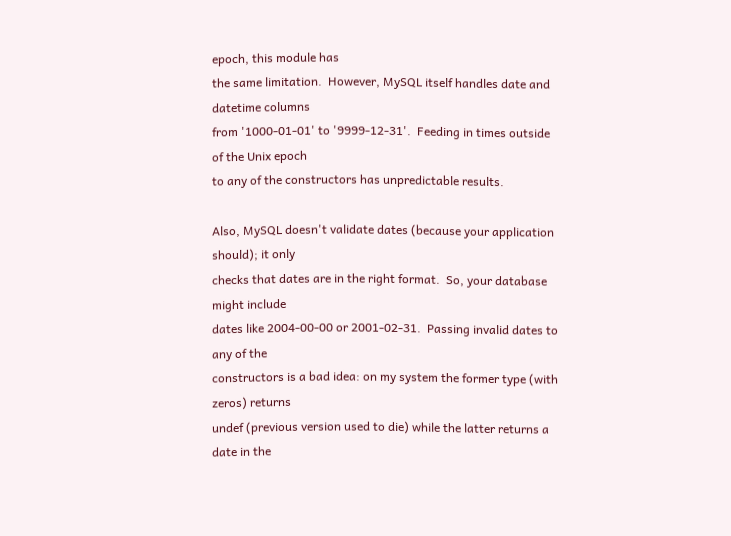epoch, this module has
the same limitation.  However, MySQL itself handles date and datetime columns
from '1000-01-01' to '9999-12-31'.  Feeding in times outside of the Unix epoch
to any of the constructors has unpredictable results.

Also, MySQL doesn't validate dates (because your application should); it only
checks that dates are in the right format.  So, your database might include
dates like 2004-00-00 or 2001-02-31.  Passing invalid dates to any of the
constructors is a bad idea: on my system the former type (with zeros) returns
undef (previous version used to die) while the latter returns a date in the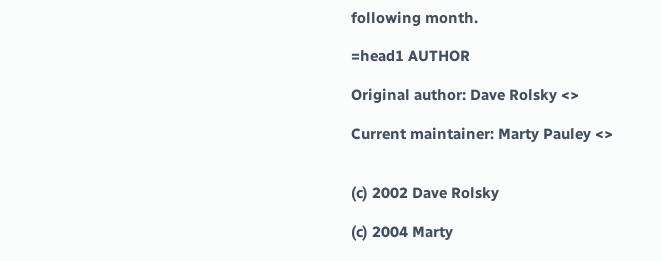following month.

=head1 AUTHOR

Original author: Dave Rolsky <>

Current maintainer: Marty Pauley <>


(c) 2002 Dave Rolsky

(c) 2004 Marty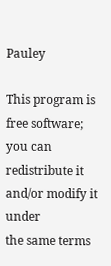Pauley

This program is free software; you can redistribute it and/or modify it under
the same terms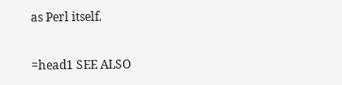as Perl itself.

=head1 SEE ALSO